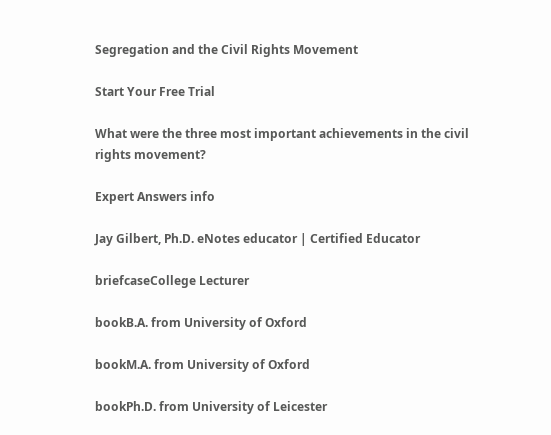Segregation and the Civil Rights Movement

Start Your Free Trial

What were the three most important achievements in the civil rights movement?

Expert Answers info

Jay Gilbert, Ph.D. eNotes educator | Certified Educator

briefcaseCollege Lecturer

bookB.A. from University of Oxford

bookM.A. from University of Oxford

bookPh.D. from University of Leicester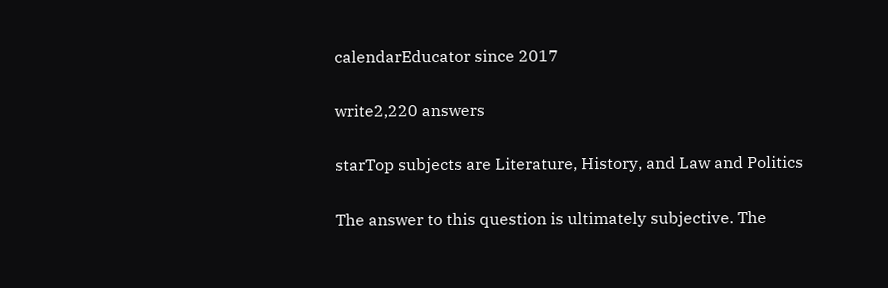calendarEducator since 2017

write2,220 answers

starTop subjects are Literature, History, and Law and Politics

The answer to this question is ultimately subjective. The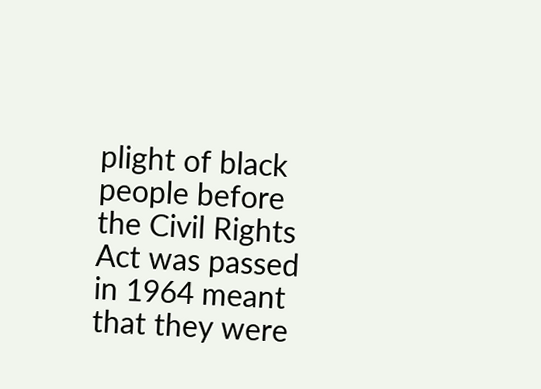plight of black people before the Civil Rights Act was passed in 1964 meant that they were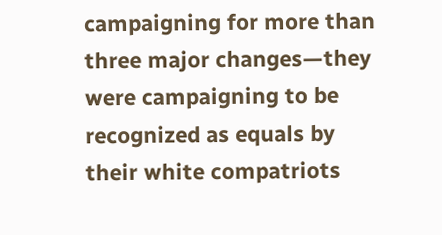campaigning for more than three major changes—they were campaigning to be recognized as equals by their white compatriots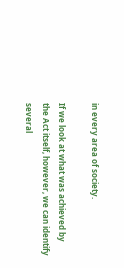in every area of society.

If we look at what was achieved by the Act itself, however, we can identify several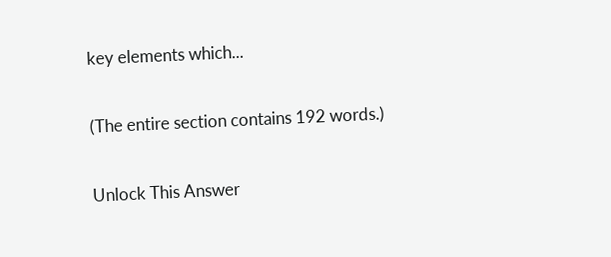key elements which...

(The entire section contains 192 words.)

Unlock This Answer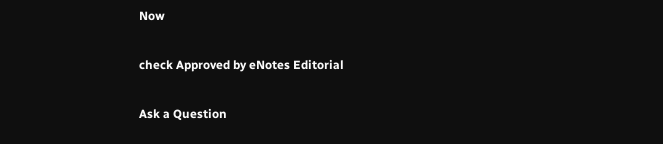Now

check Approved by eNotes Editorial

Ask a Question